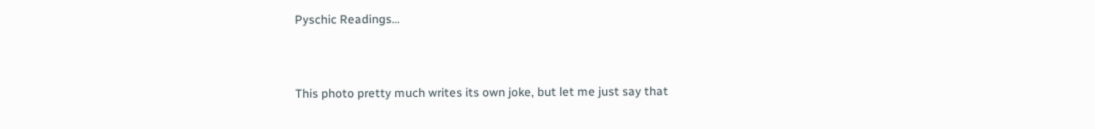Pyschic Readings…


This photo pretty much writes its own joke, but let me just say that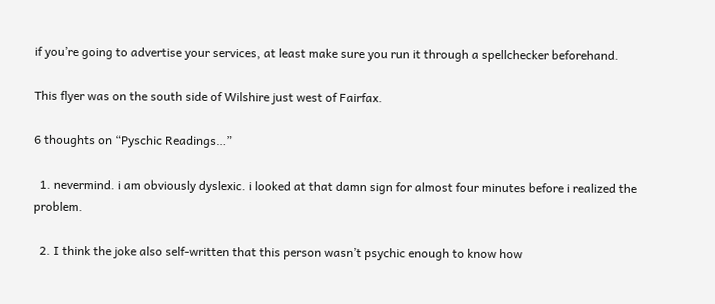if you’re going to advertise your services, at least make sure you run it through a spellchecker beforehand.

This flyer was on the south side of Wilshire just west of Fairfax.

6 thoughts on “Pyschic Readings…”

  1. nevermind. i am obviously dyslexic. i looked at that damn sign for almost four minutes before i realized the problem.

  2. I think the joke also self-written that this person wasn’t psychic enough to know how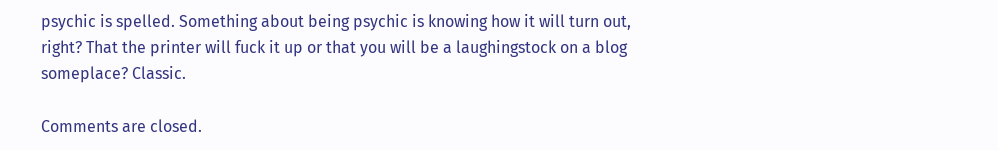psychic is spelled. Something about being psychic is knowing how it will turn out, right? That the printer will fuck it up or that you will be a laughingstock on a blog someplace? Classic.

Comments are closed.